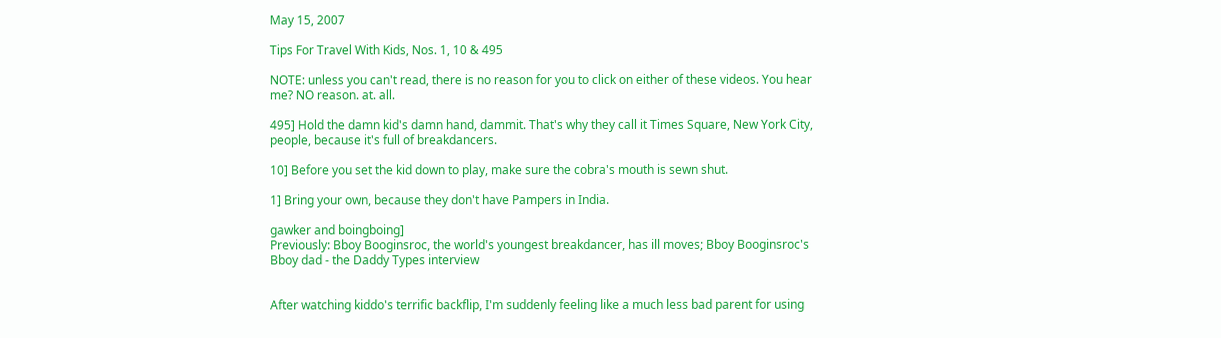May 15, 2007

Tips For Travel With Kids, Nos. 1, 10 & 495

NOTE: unless you can't read, there is no reason for you to click on either of these videos. You hear me? NO reason. at. all.

495] Hold the damn kid's damn hand, dammit. That's why they call it Times Square, New York City, people, because it's full of breakdancers.

10] Before you set the kid down to play, make sure the cobra's mouth is sewn shut.

1] Bring your own, because they don't have Pampers in India.

gawker and boingboing]
Previously: Bboy Booginsroc, the world's youngest breakdancer, has ill moves; Bboy Booginsroc's Bboy dad - the Daddy Types interview


After watching kiddo's terrific backflip, I'm suddenly feeling like a much less bad parent for using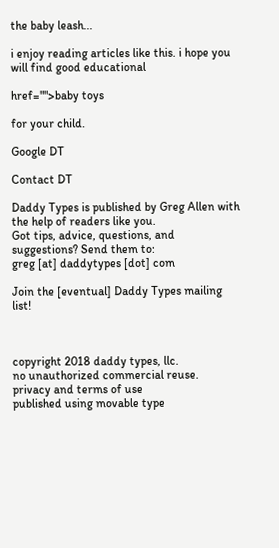the baby leash...

i enjoy reading articles like this. i hope you will find good educational

href="">baby toys

for your child.

Google DT

Contact DT

Daddy Types is published by Greg Allen with the help of readers like you.
Got tips, advice, questions, and suggestions? Send them to:
greg [at] daddytypes [dot] com

Join the [eventual] Daddy Types mailing list!



copyright 2018 daddy types, llc.
no unauthorized commercial reuse.
privacy and terms of use
published using movable type